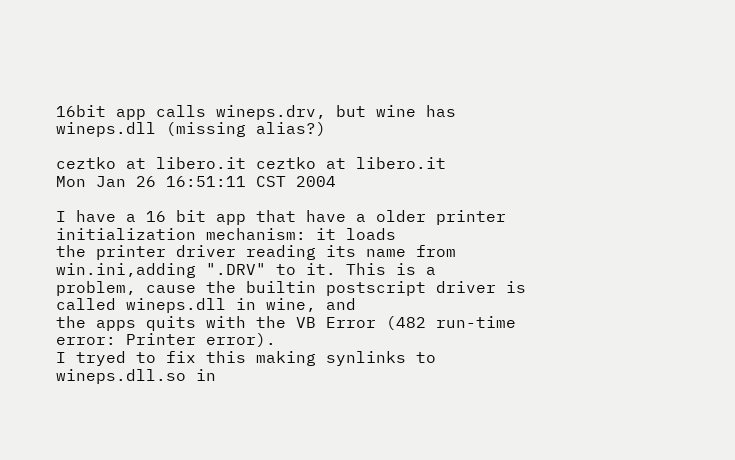16bit app calls wineps.drv, but wine has wineps.dll (missing alias?)

ceztko at libero.it ceztko at libero.it
Mon Jan 26 16:51:11 CST 2004

I have a 16 bit app that have a older printer initialization mechanism: it loads
the printer driver reading its name from win.ini,adding ".DRV" to it. This is a
problem, cause the builtin postscript driver is called wineps.dll in wine, and
the apps quits with the VB Error (482 run-time error: Printer error).
I tryed to fix this making synlinks to wineps.dll.so in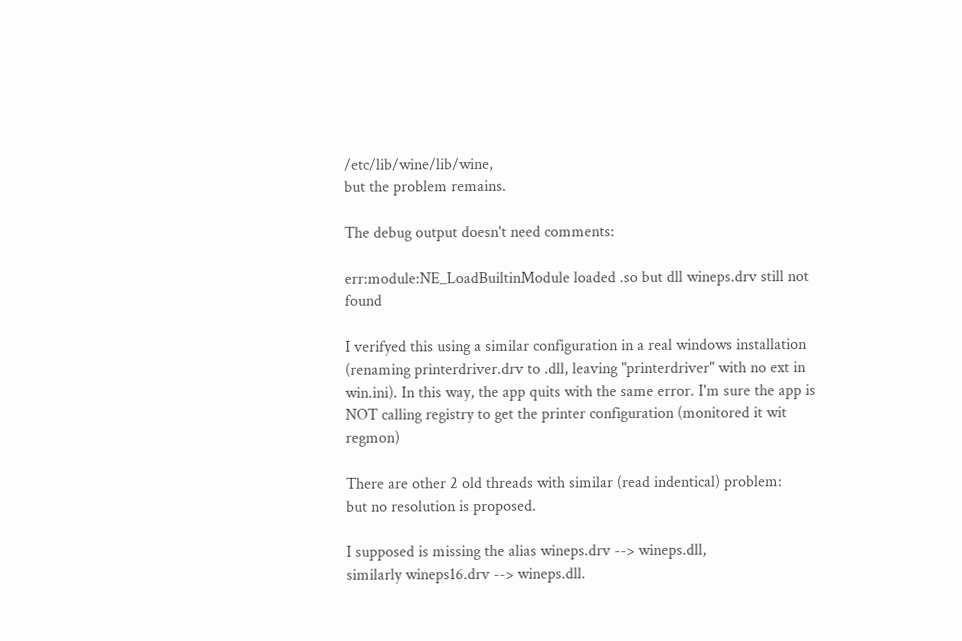/etc/lib/wine/lib/wine,
but the problem remains.

The debug output doesn't need comments:

err:module:NE_LoadBuiltinModule loaded .so but dll wineps.drv still not found

I verifyed this using a similar configuration in a real windows installation
(renaming printerdriver.drv to .dll, leaving "printerdriver" with no ext in
win.ini). In this way, the app quits with the same error. I'm sure the app is
NOT calling registry to get the printer configuration (monitored it wit regmon)

There are other 2 old threads with similar (read indentical) problem:
but no resolution is proposed.

I supposed is missing the alias wineps.drv --> wineps.dll,
similarly wineps16.drv --> wineps.dll.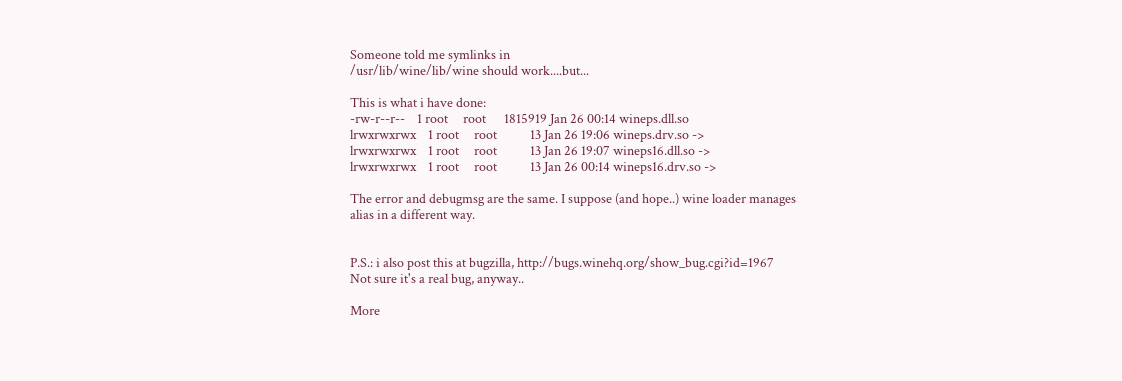Someone told me symlinks in
/usr/lib/wine/lib/wine should work....but...

This is what i have done:
-rw-r--r--    1 root     root      1815919 Jan 26 00:14 wineps.dll.so
lrwxrwxrwx    1 root     root           13 Jan 26 19:06 wineps.drv.so ->
lrwxrwxrwx    1 root     root           13 Jan 26 19:07 wineps16.dll.so ->
lrwxrwxrwx    1 root     root           13 Jan 26 00:14 wineps16.drv.so ->

The error and debugmsg are the same. I suppose (and hope..) wine loader manages
alias in a different way.


P.S.: i also post this at bugzilla, http://bugs.winehq.org/show_bug.cgi?id=1967
Not sure it's a real bug, anyway..

More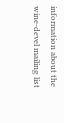information about the wine-devel mailing list